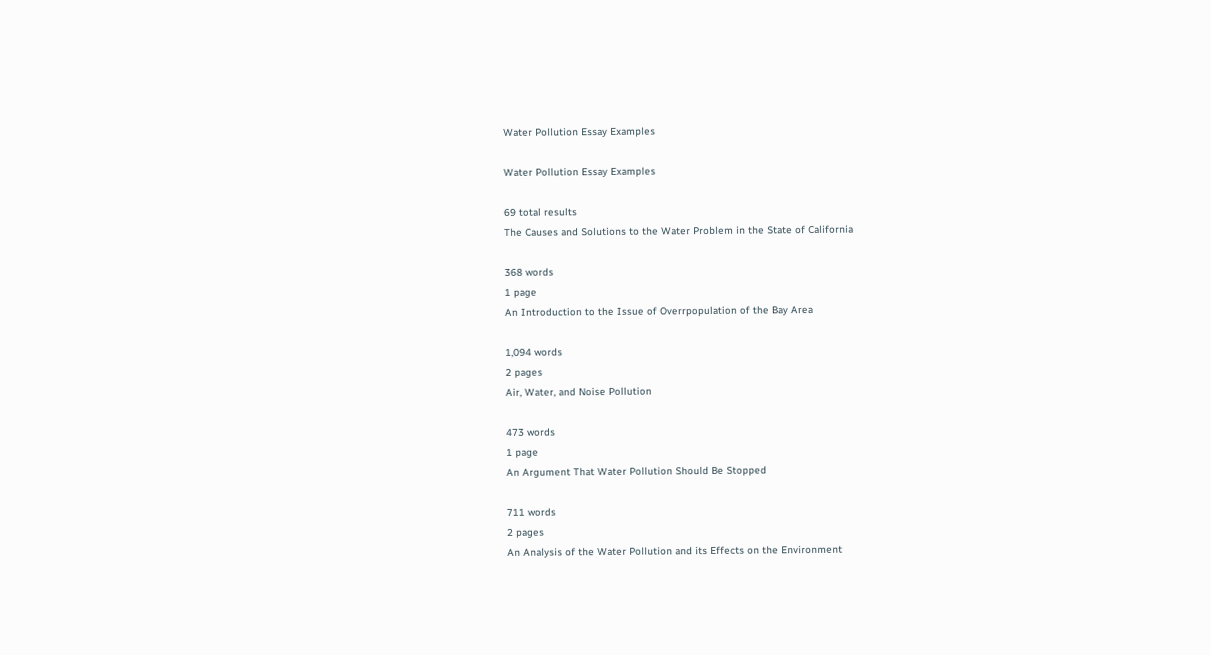Water Pollution Essay Examples

Water Pollution Essay Examples

69 total results
The Causes and Solutions to the Water Problem in the State of California

368 words
1 page
An Introduction to the Issue of Overrpopulation of the Bay Area

1,094 words
2 pages
Air, Water, and Noise Pollution

473 words
1 page
An Argument That Water Pollution Should Be Stopped

711 words
2 pages
An Analysis of the Water Pollution and its Effects on the Environment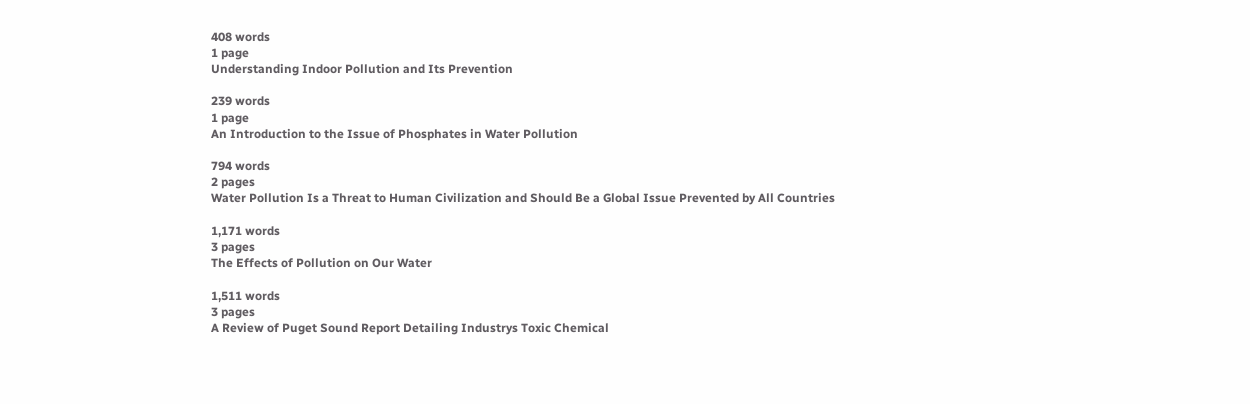408 words
1 page
Understanding Indoor Pollution and Its Prevention

239 words
1 page
An Introduction to the Issue of Phosphates in Water Pollution

794 words
2 pages
Water Pollution Is a Threat to Human Civilization and Should Be a Global Issue Prevented by All Countries

1,171 words
3 pages
The Effects of Pollution on Our Water

1,511 words
3 pages
A Review of Puget Sound Report Detailing Industrys Toxic Chemical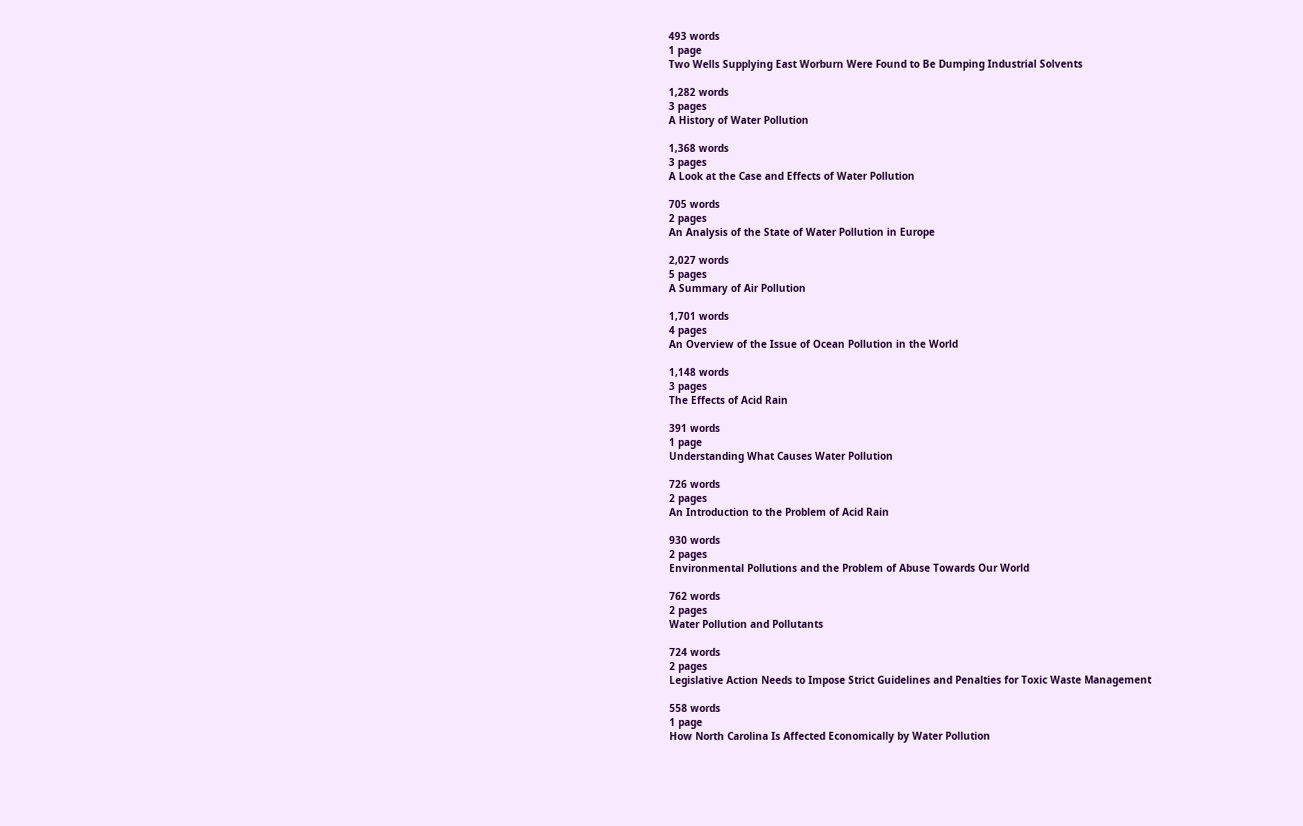493 words
1 page
Two Wells Supplying East Worburn Were Found to Be Dumping Industrial Solvents

1,282 words
3 pages
A History of Water Pollution

1,368 words
3 pages
A Look at the Case and Effects of Water Pollution

705 words
2 pages
An Analysis of the State of Water Pollution in Europe

2,027 words
5 pages
A Summary of Air Pollution

1,701 words
4 pages
An Overview of the Issue of Ocean Pollution in the World

1,148 words
3 pages
The Effects of Acid Rain

391 words
1 page
Understanding What Causes Water Pollution

726 words
2 pages
An Introduction to the Problem of Acid Rain

930 words
2 pages
Environmental Pollutions and the Problem of Abuse Towards Our World

762 words
2 pages
Water Pollution and Pollutants

724 words
2 pages
Legislative Action Needs to Impose Strict Guidelines and Penalties for Toxic Waste Management

558 words
1 page
How North Carolina Is Affected Economically by Water Pollution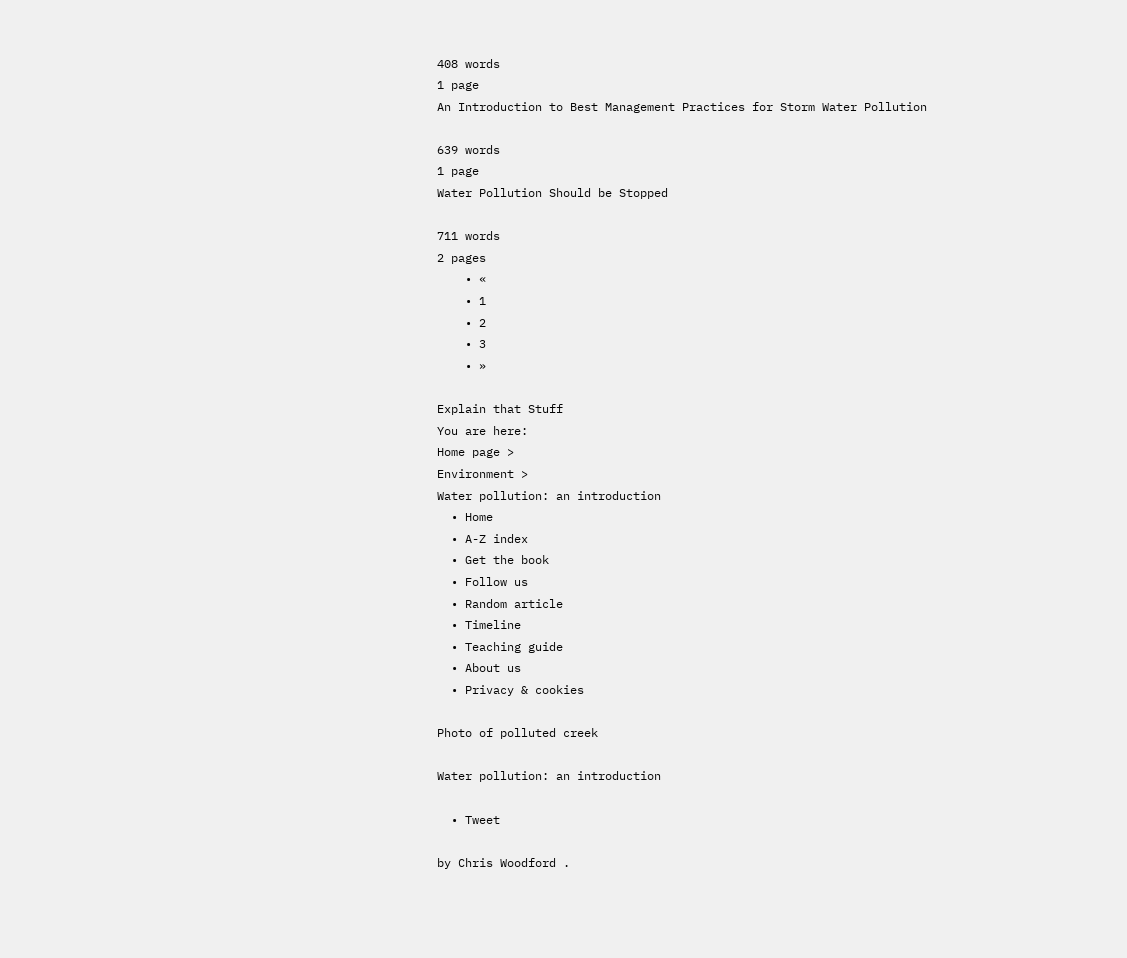408 words
1 page
An Introduction to Best Management Practices for Storm Water Pollution

639 words
1 page
Water Pollution Should be Stopped

711 words
2 pages
    • «
    • 1
    • 2
    • 3
    • »

Explain that Stuff
You are here:
Home page >
Environment >
Water pollution: an introduction
  • Home
  • A-Z index
  • Get the book
  • Follow us
  • Random article
  • Timeline
  • Teaching guide
  • About us
  • Privacy & cookies

Photo of polluted creek

Water pollution: an introduction

  • Tweet

by Chris Woodford .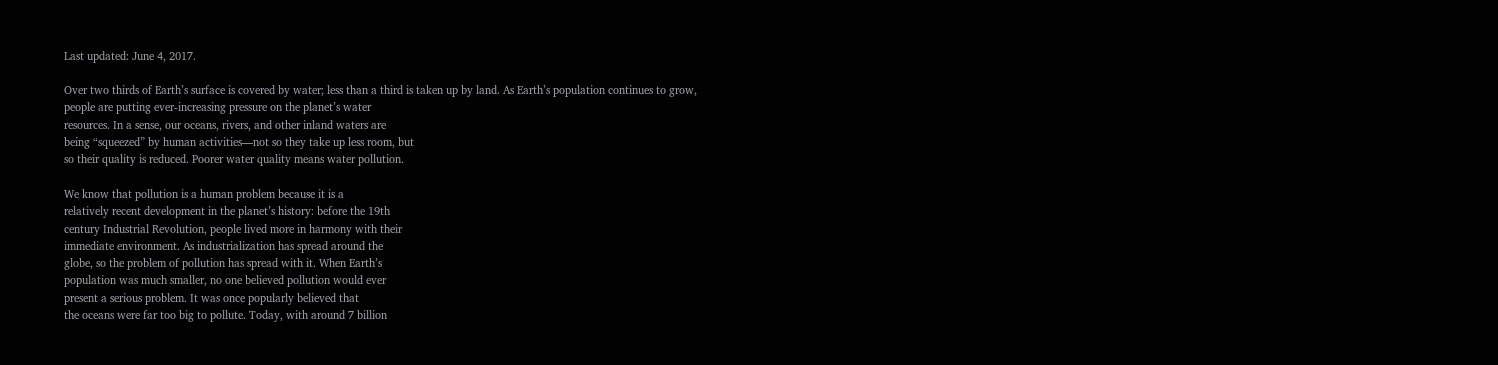Last updated: June 4, 2017.

Over two thirds of Earth’s surface is covered by water; less than a third is taken up by land. As Earth’s population continues to grow,
people are putting ever-increasing pressure on the planet’s water
resources. In a sense, our oceans, rivers, and other inland waters are
being “squeezed” by human activities—not so they take up less room, but
so their quality is reduced. Poorer water quality means water pollution.

We know that pollution is a human problem because it is a
relatively recent development in the planet’s history: before the 19th
century Industrial Revolution, people lived more in harmony with their
immediate environment. As industrialization has spread around the
globe, so the problem of pollution has spread with it. When Earth’s
population was much smaller, no one believed pollution would ever
present a serious problem. It was once popularly believed that
the oceans were far too big to pollute. Today, with around 7 billion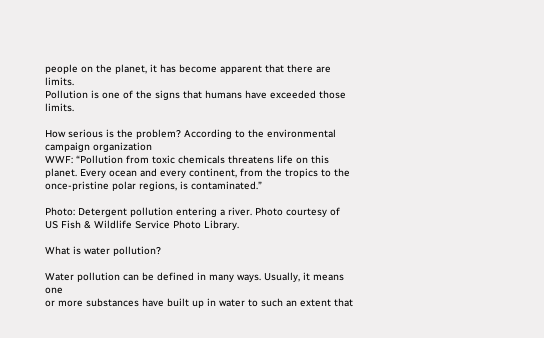people on the planet, it has become apparent that there are limits.
Pollution is one of the signs that humans have exceeded those limits.

How serious is the problem? According to the environmental campaign organization
WWF: “Pollution from toxic chemicals threatens life on this planet. Every ocean and every continent, from the tropics to the once-pristine polar regions, is contaminated.”

Photo: Detergent pollution entering a river. Photo courtesy of US Fish & Wildlife Service Photo Library.

What is water pollution?

Water pollution can be defined in many ways. Usually, it means one
or more substances have built up in water to such an extent that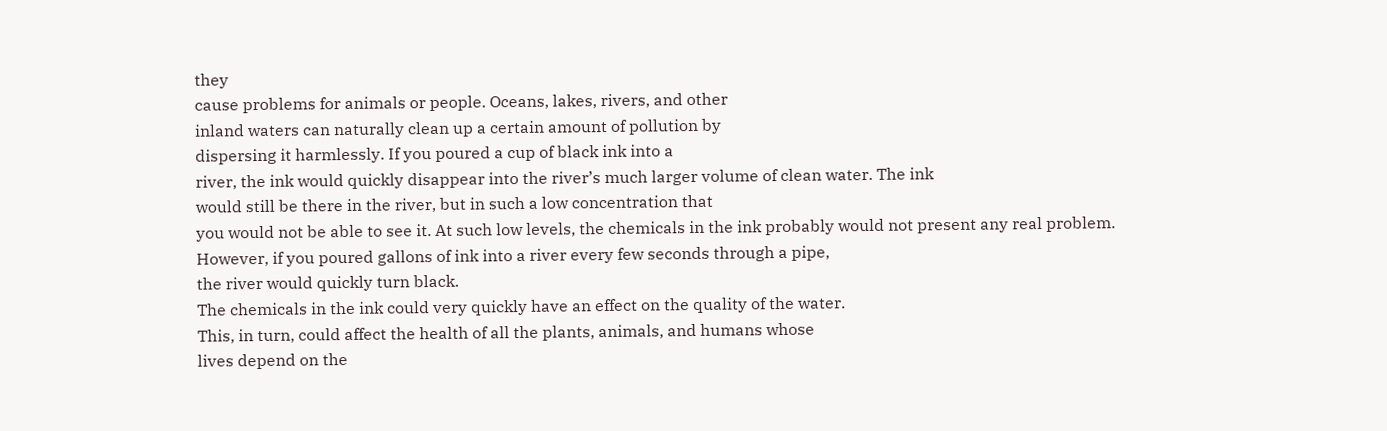they
cause problems for animals or people. Oceans, lakes, rivers, and other
inland waters can naturally clean up a certain amount of pollution by
dispersing it harmlessly. If you poured a cup of black ink into a
river, the ink would quickly disappear into the river’s much larger volume of clean water. The ink
would still be there in the river, but in such a low concentration that
you would not be able to see it. At such low levels, the chemicals in the ink probably would not present any real problem.
However, if you poured gallons of ink into a river every few seconds through a pipe,
the river would quickly turn black.
The chemicals in the ink could very quickly have an effect on the quality of the water.
This, in turn, could affect the health of all the plants, animals, and humans whose
lives depend on the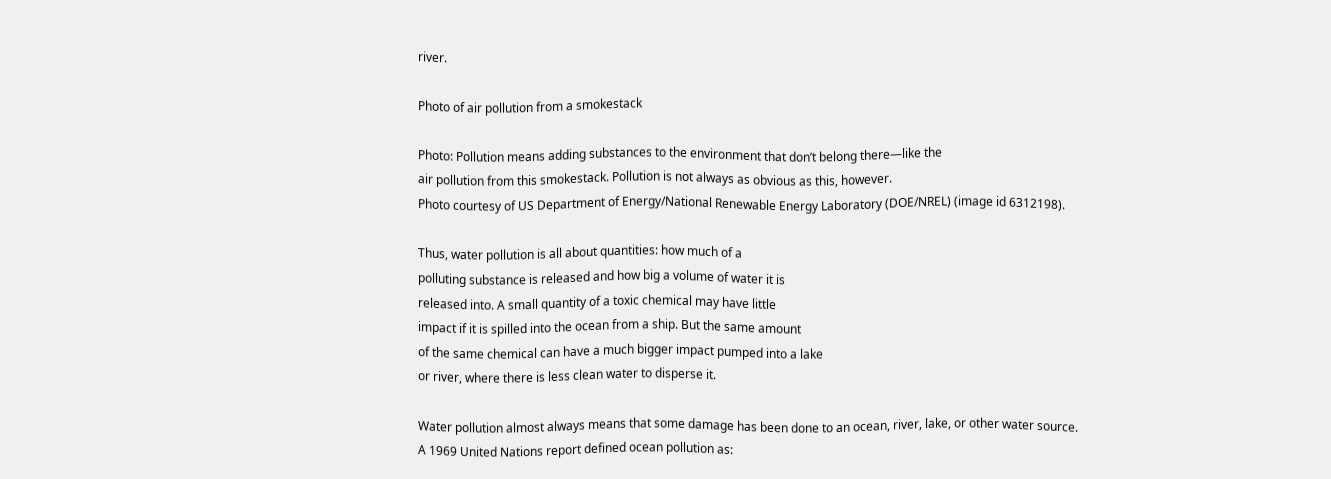river.

Photo of air pollution from a smokestack

Photo: Pollution means adding substances to the environment that don’t belong there—like the
air pollution from this smokestack. Pollution is not always as obvious as this, however.
Photo courtesy of US Department of Energy/National Renewable Energy Laboratory (DOE/NREL) (image id 6312198).

Thus, water pollution is all about quantities: how much of a
polluting substance is released and how big a volume of water it is
released into. A small quantity of a toxic chemical may have little
impact if it is spilled into the ocean from a ship. But the same amount
of the same chemical can have a much bigger impact pumped into a lake
or river, where there is less clean water to disperse it.

Water pollution almost always means that some damage has been done to an ocean, river, lake, or other water source.
A 1969 United Nations report defined ocean pollution as: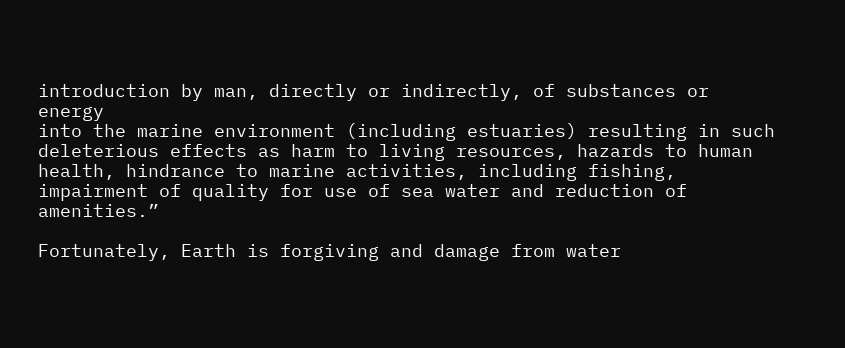introduction by man, directly or indirectly, of substances or energy
into the marine environment (including estuaries) resulting in such
deleterious effects as harm to living resources, hazards to human
health, hindrance to marine activities, including fishing,
impairment of quality for use of sea water and reduction of amenities.”

Fortunately, Earth is forgiving and damage from water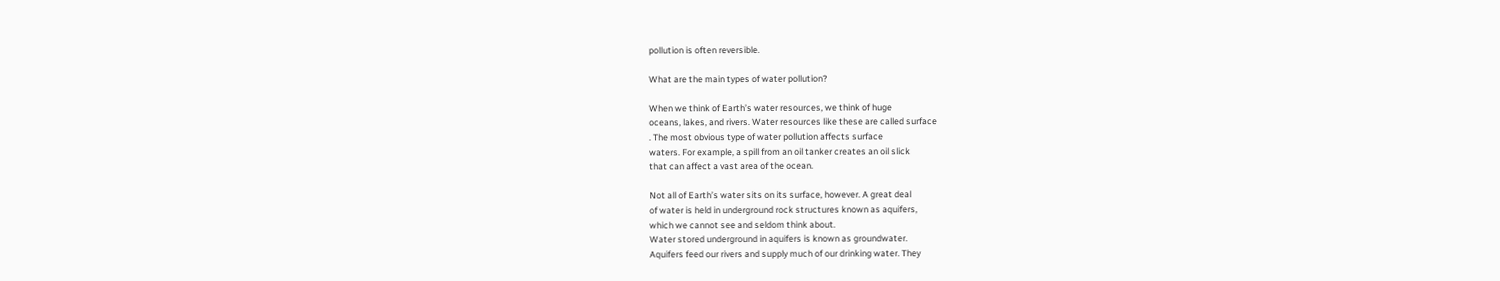pollution is often reversible.

What are the main types of water pollution?

When we think of Earth’s water resources, we think of huge
oceans, lakes, and rivers. Water resources like these are called surface
. The most obvious type of water pollution affects surface
waters. For example, a spill from an oil tanker creates an oil slick
that can affect a vast area of the ocean.

Not all of Earth’s water sits on its surface, however. A great deal
of water is held in underground rock structures known as aquifers,
which we cannot see and seldom think about.
Water stored underground in aquifers is known as groundwater.
Aquifers feed our rivers and supply much of our drinking water. They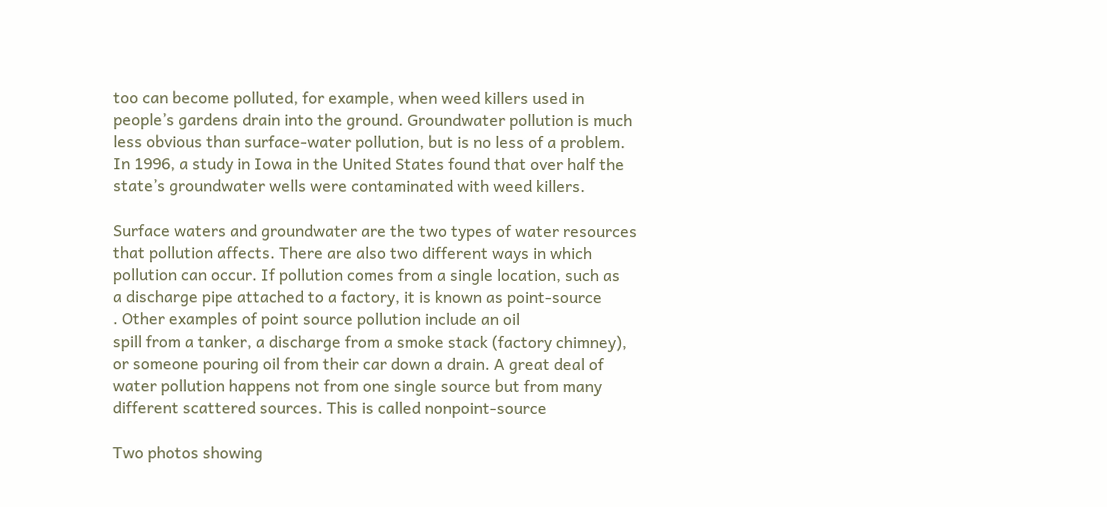too can become polluted, for example, when weed killers used in
people’s gardens drain into the ground. Groundwater pollution is much
less obvious than surface-water pollution, but is no less of a problem.
In 1996, a study in Iowa in the United States found that over half the
state’s groundwater wells were contaminated with weed killers.

Surface waters and groundwater are the two types of water resources
that pollution affects. There are also two different ways in which
pollution can occur. If pollution comes from a single location, such as
a discharge pipe attached to a factory, it is known as point-source
. Other examples of point source pollution include an oil
spill from a tanker, a discharge from a smoke stack (factory chimney),
or someone pouring oil from their car down a drain. A great deal of
water pollution happens not from one single source but from many
different scattered sources. This is called nonpoint-source

Two photos showing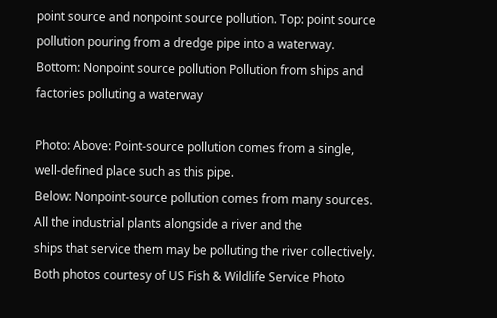point source and nonpoint source pollution. Top: point source pollution pouring from a dredge pipe into a waterway. Bottom: Nonpoint source pollution Pollution from ships and factories polluting a waterway

Photo: Above: Point-source pollution comes from a single, well-defined place such as this pipe.
Below: Nonpoint-source pollution comes from many sources. All the industrial plants alongside a river and the
ships that service them may be polluting the river collectively. Both photos courtesy of US Fish & Wildlife Service Photo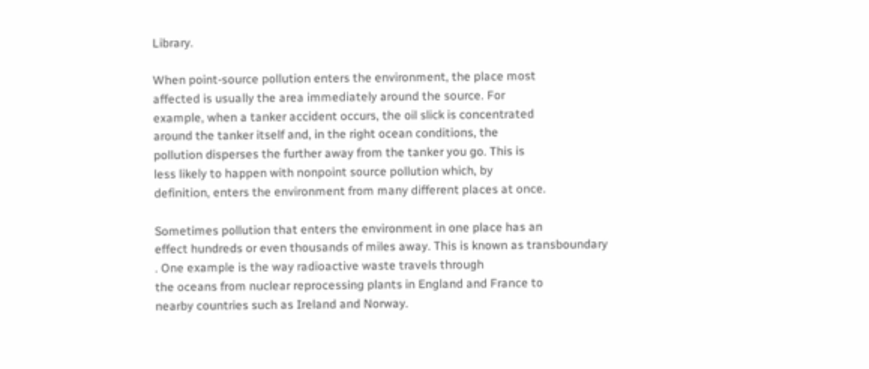Library.

When point-source pollution enters the environment, the place most
affected is usually the area immediately around the source. For
example, when a tanker accident occurs, the oil slick is concentrated
around the tanker itself and, in the right ocean conditions, the
pollution disperses the further away from the tanker you go. This is
less likely to happen with nonpoint source pollution which, by
definition, enters the environment from many different places at once.

Sometimes pollution that enters the environment in one place has an
effect hundreds or even thousands of miles away. This is known as transboundary
. One example is the way radioactive waste travels through
the oceans from nuclear reprocessing plants in England and France to
nearby countries such as Ireland and Norway.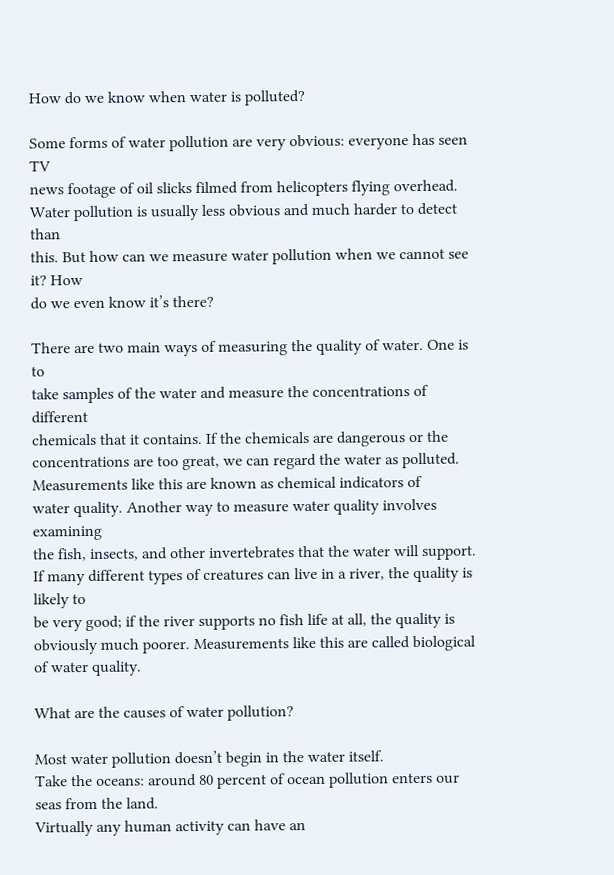How do we know when water is polluted?

Some forms of water pollution are very obvious: everyone has seen TV
news footage of oil slicks filmed from helicopters flying overhead.
Water pollution is usually less obvious and much harder to detect than
this. But how can we measure water pollution when we cannot see it? How
do we even know it’s there?

There are two main ways of measuring the quality of water. One is to
take samples of the water and measure the concentrations of different
chemicals that it contains. If the chemicals are dangerous or the
concentrations are too great, we can regard the water as polluted.
Measurements like this are known as chemical indicators of
water quality. Another way to measure water quality involves examining
the fish, insects, and other invertebrates that the water will support.
If many different types of creatures can live in a river, the quality is likely to
be very good; if the river supports no fish life at all, the quality is
obviously much poorer. Measurements like this are called biological
of water quality.

What are the causes of water pollution?

Most water pollution doesn’t begin in the water itself.
Take the oceans: around 80 percent of ocean pollution enters our seas from the land.
Virtually any human activity can have an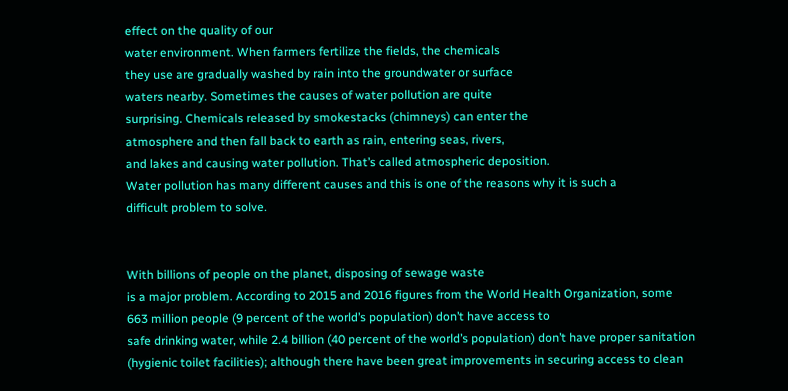effect on the quality of our
water environment. When farmers fertilize the fields, the chemicals
they use are gradually washed by rain into the groundwater or surface
waters nearby. Sometimes the causes of water pollution are quite
surprising. Chemicals released by smokestacks (chimneys) can enter the
atmosphere and then fall back to earth as rain, entering seas, rivers,
and lakes and causing water pollution. That’s called atmospheric deposition.
Water pollution has many different causes and this is one of the reasons why it is such a
difficult problem to solve.


With billions of people on the planet, disposing of sewage waste
is a major problem. According to 2015 and 2016 figures from the World Health Organization, some
663 million people (9 percent of the world’s population) don’t have access to
safe drinking water, while 2.4 billion (40 percent of the world’s population) don’t have proper sanitation (hygienic toilet facilities); although there have been great improvements in securing access to clean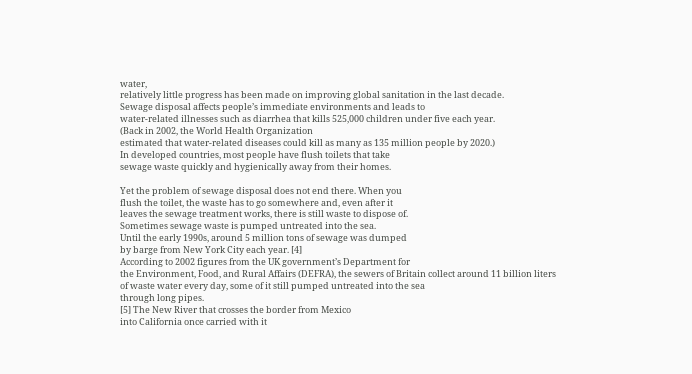water,
relatively little progress has been made on improving global sanitation in the last decade.
Sewage disposal affects people’s immediate environments and leads to
water-related illnesses such as diarrhea that kills 525,000 children under five each year.
(Back in 2002, the World Health Organization
estimated that water-related diseases could kill as many as 135 million people by 2020.)
In developed countries, most people have flush toilets that take
sewage waste quickly and hygienically away from their homes.

Yet the problem of sewage disposal does not end there. When you
flush the toilet, the waste has to go somewhere and, even after it
leaves the sewage treatment works, there is still waste to dispose of.
Sometimes sewage waste is pumped untreated into the sea.
Until the early 1990s, around 5 million tons of sewage was dumped
by barge from New York City each year. [4]
According to 2002 figures from the UK government’s Department for
the Environment, Food, and Rural Affairs (DEFRA), the sewers of Britain collect around 11 billion liters
of waste water every day, some of it still pumped untreated into the sea
through long pipes.
[5] The New River that crosses the border from Mexico
into California once carried with it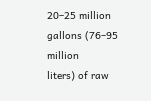20–25 million gallons (76–95 million
liters) of raw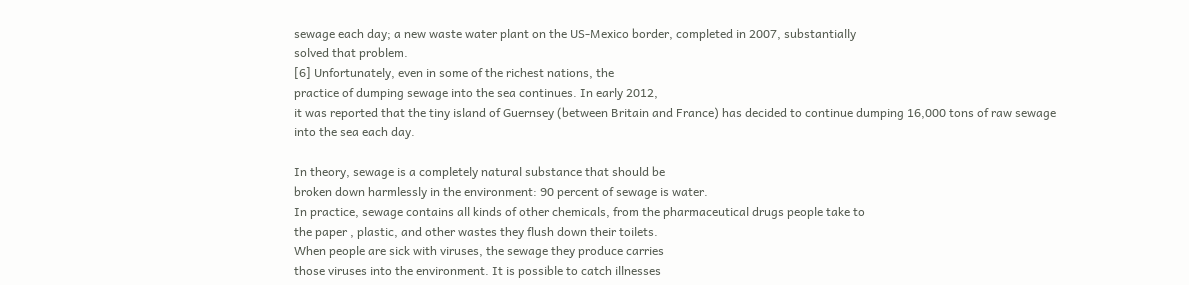sewage each day; a new waste water plant on the US-Mexico border, completed in 2007, substantially
solved that problem.
[6] Unfortunately, even in some of the richest nations, the
practice of dumping sewage into the sea continues. In early 2012,
it was reported that the tiny island of Guernsey (between Britain and France) has decided to continue dumping 16,000 tons of raw sewage
into the sea each day.

In theory, sewage is a completely natural substance that should be
broken down harmlessly in the environment: 90 percent of sewage is water.
In practice, sewage contains all kinds of other chemicals, from the pharmaceutical drugs people take to
the paper , plastic, and other wastes they flush down their toilets.
When people are sick with viruses, the sewage they produce carries
those viruses into the environment. It is possible to catch illnesses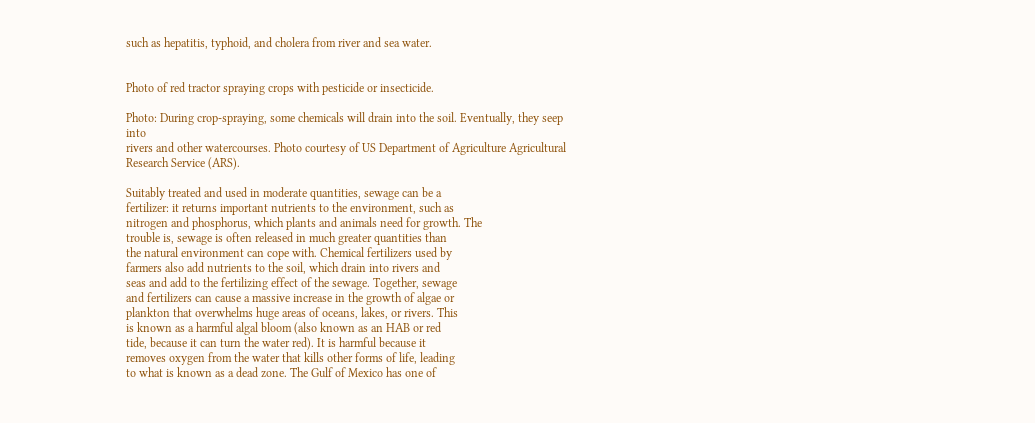such as hepatitis, typhoid, and cholera from river and sea water.


Photo of red tractor spraying crops with pesticide or insecticide.

Photo: During crop-spraying, some chemicals will drain into the soil. Eventually, they seep into
rivers and other watercourses. Photo courtesy of US Department of Agriculture Agricultural Research Service (ARS).

Suitably treated and used in moderate quantities, sewage can be a
fertilizer: it returns important nutrients to the environment, such as
nitrogen and phosphorus, which plants and animals need for growth. The
trouble is, sewage is often released in much greater quantities than
the natural environment can cope with. Chemical fertilizers used by
farmers also add nutrients to the soil, which drain into rivers and
seas and add to the fertilizing effect of the sewage. Together, sewage
and fertilizers can cause a massive increase in the growth of algae or
plankton that overwhelms huge areas of oceans, lakes, or rivers. This
is known as a harmful algal bloom (also known as an HAB or red
tide, because it can turn the water red). It is harmful because it
removes oxygen from the water that kills other forms of life, leading
to what is known as a dead zone. The Gulf of Mexico has one of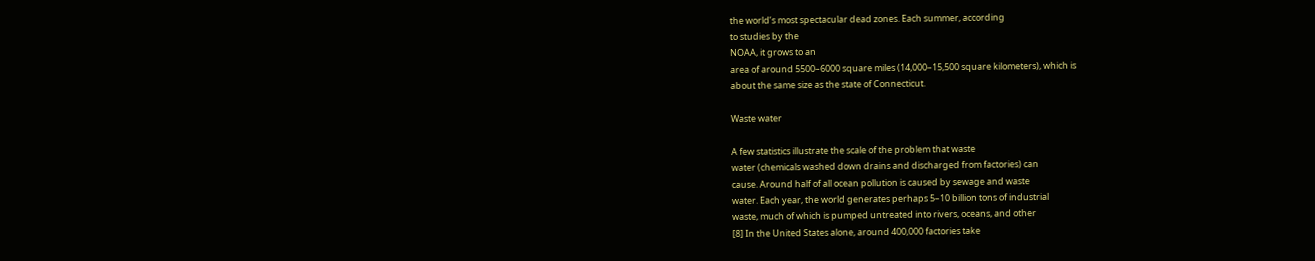the world’s most spectacular dead zones. Each summer, according
to studies by the
NOAA, it grows to an
area of around 5500–6000 square miles (14,000–15,500 square kilometers), which is
about the same size as the state of Connecticut.

Waste water

A few statistics illustrate the scale of the problem that waste
water (chemicals washed down drains and discharged from factories) can
cause. Around half of all ocean pollution is caused by sewage and waste
water. Each year, the world generates perhaps 5–10 billion tons of industrial
waste, much of which is pumped untreated into rivers, oceans, and other
[8] In the United States alone, around 400,000 factories take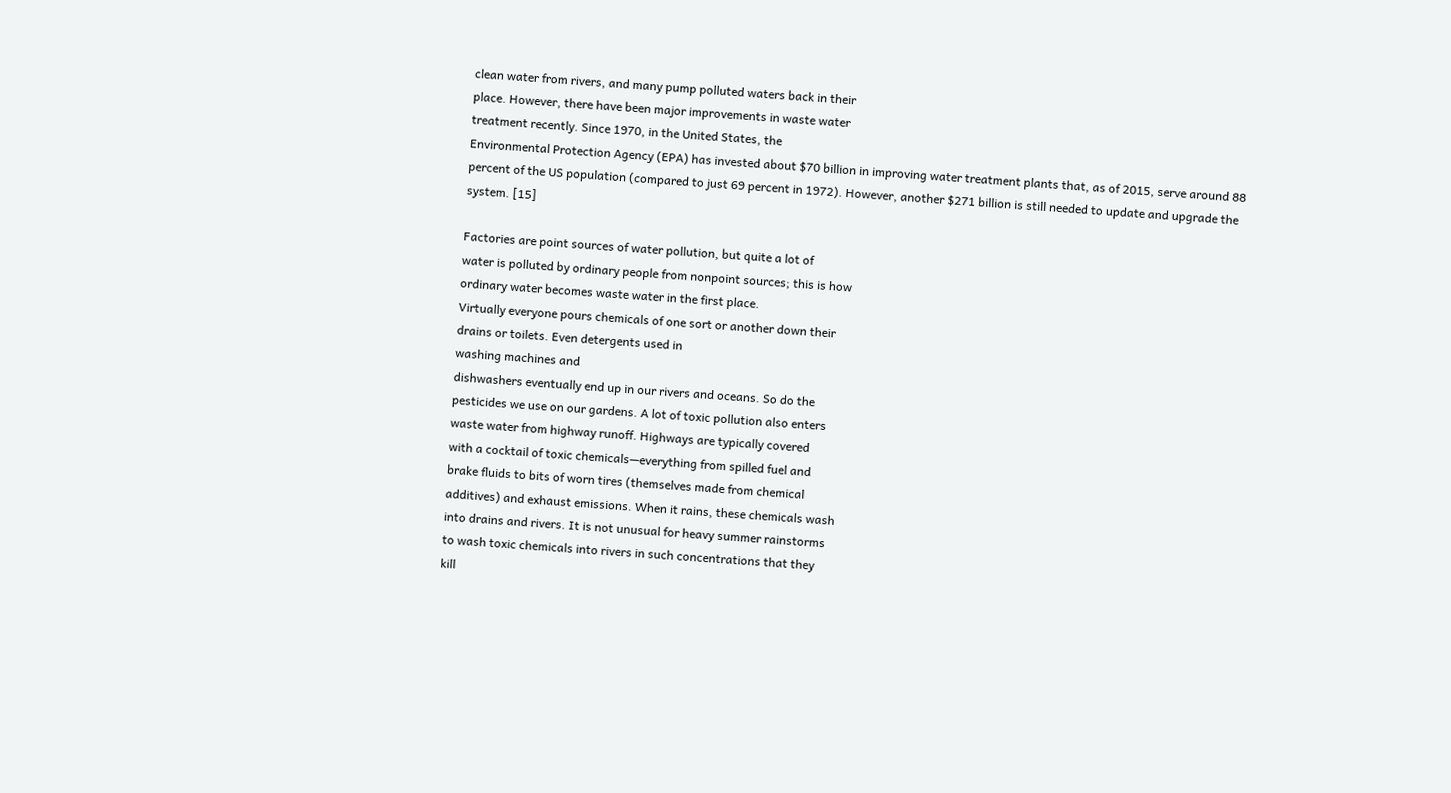clean water from rivers, and many pump polluted waters back in their
place. However, there have been major improvements in waste water
treatment recently. Since 1970, in the United States, the
Environmental Protection Agency (EPA) has invested about $70 billion in improving water treatment plants that, as of 2015, serve around 88 percent of the US population (compared to just 69 percent in 1972). However, another $271 billion is still needed to update and upgrade the system. [15]

Factories are point sources of water pollution, but quite a lot of
water is polluted by ordinary people from nonpoint sources; this is how
ordinary water becomes waste water in the first place.
Virtually everyone pours chemicals of one sort or another down their
drains or toilets. Even detergents used in
washing machines and
dishwashers eventually end up in our rivers and oceans. So do the
pesticides we use on our gardens. A lot of toxic pollution also enters
waste water from highway runoff. Highways are typically covered
with a cocktail of toxic chemicals—everything from spilled fuel and
brake fluids to bits of worn tires (themselves made from chemical
additives) and exhaust emissions. When it rains, these chemicals wash
into drains and rivers. It is not unusual for heavy summer rainstorms
to wash toxic chemicals into rivers in such concentrations that they
kill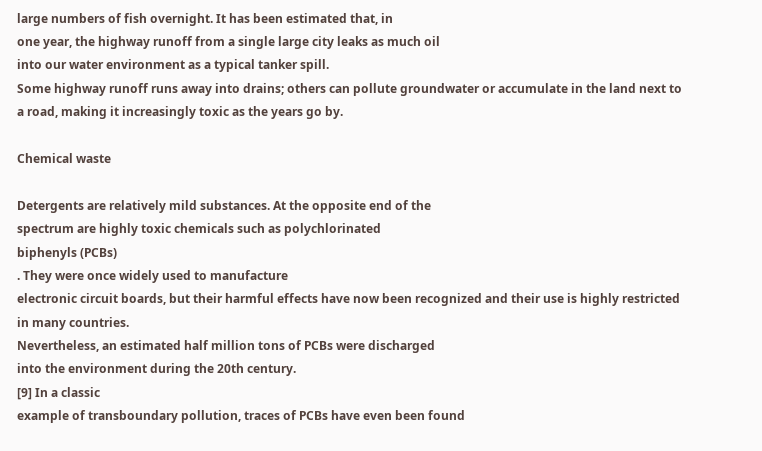large numbers of fish overnight. It has been estimated that, in
one year, the highway runoff from a single large city leaks as much oil
into our water environment as a typical tanker spill.
Some highway runoff runs away into drains; others can pollute groundwater or accumulate in the land next to a road, making it increasingly toxic as the years go by.

Chemical waste

Detergents are relatively mild substances. At the opposite end of the
spectrum are highly toxic chemicals such as polychlorinated
biphenyls (PCBs)
. They were once widely used to manufacture
electronic circuit boards, but their harmful effects have now been recognized and their use is highly restricted in many countries.
Nevertheless, an estimated half million tons of PCBs were discharged
into the environment during the 20th century.
[9] In a classic
example of transboundary pollution, traces of PCBs have even been found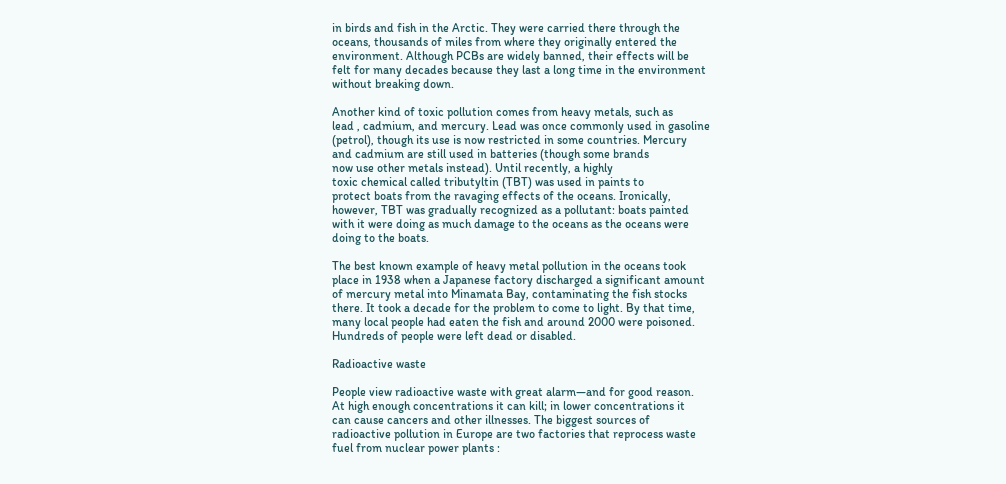in birds and fish in the Arctic. They were carried there through the
oceans, thousands of miles from where they originally entered the
environment. Although PCBs are widely banned, their effects will be
felt for many decades because they last a long time in the environment
without breaking down.

Another kind of toxic pollution comes from heavy metals, such as
lead , cadmium, and mercury. Lead was once commonly used in gasoline
(petrol), though its use is now restricted in some countries. Mercury
and cadmium are still used in batteries (though some brands
now use other metals instead). Until recently, a highly
toxic chemical called tributyltin (TBT) was used in paints to
protect boats from the ravaging effects of the oceans. Ironically,
however, TBT was gradually recognized as a pollutant: boats painted
with it were doing as much damage to the oceans as the oceans were
doing to the boats.

The best known example of heavy metal pollution in the oceans took
place in 1938 when a Japanese factory discharged a significant amount
of mercury metal into Minamata Bay, contaminating the fish stocks
there. It took a decade for the problem to come to light. By that time,
many local people had eaten the fish and around 2000 were poisoned.
Hundreds of people were left dead or disabled.

Radioactive waste

People view radioactive waste with great alarm—and for good reason.
At high enough concentrations it can kill; in lower concentrations it
can cause cancers and other illnesses. The biggest sources of
radioactive pollution in Europe are two factories that reprocess waste
fuel from nuclear power plants :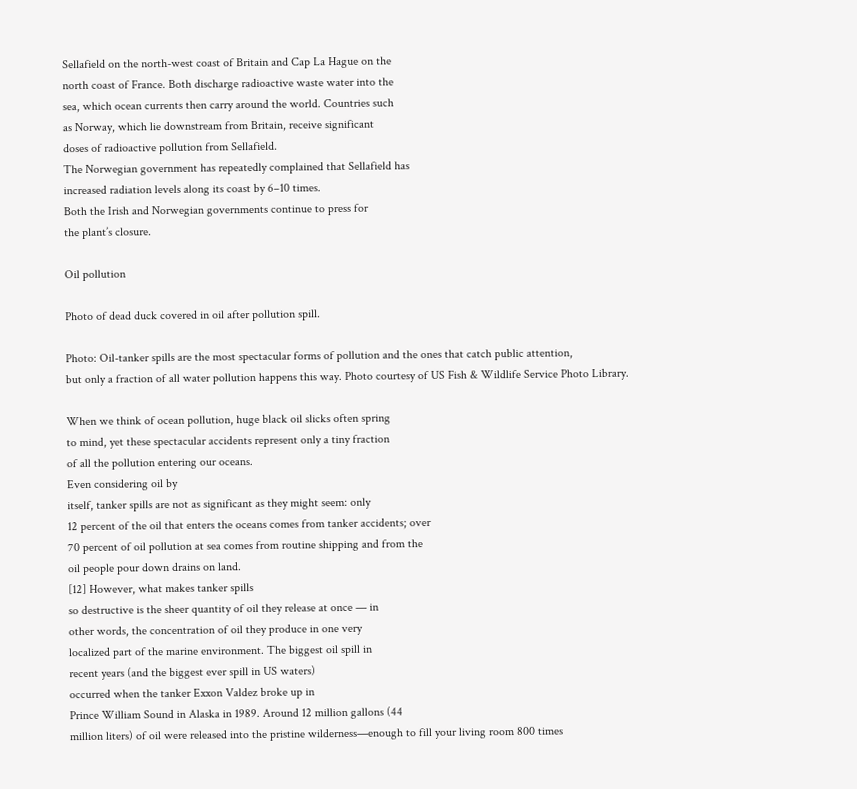Sellafield on the north-west coast of Britain and Cap La Hague on the
north coast of France. Both discharge radioactive waste water into the
sea, which ocean currents then carry around the world. Countries such
as Norway, which lie downstream from Britain, receive significant
doses of radioactive pollution from Sellafield.
The Norwegian government has repeatedly complained that Sellafield has
increased radiation levels along its coast by 6–10 times.
Both the Irish and Norwegian governments continue to press for
the plant’s closure.

Oil pollution

Photo of dead duck covered in oil after pollution spill.

Photo: Oil-tanker spills are the most spectacular forms of pollution and the ones that catch public attention,
but only a fraction of all water pollution happens this way. Photo courtesy of US Fish & Wildlife Service Photo Library.

When we think of ocean pollution, huge black oil slicks often spring
to mind, yet these spectacular accidents represent only a tiny fraction
of all the pollution entering our oceans.
Even considering oil by
itself, tanker spills are not as significant as they might seem: only
12 percent of the oil that enters the oceans comes from tanker accidents; over
70 percent of oil pollution at sea comes from routine shipping and from the
oil people pour down drains on land.
[12] However, what makes tanker spills
so destructive is the sheer quantity of oil they release at once — in
other words, the concentration of oil they produce in one very
localized part of the marine environment. The biggest oil spill in
recent years (and the biggest ever spill in US waters)
occurred when the tanker Exxon Valdez broke up in
Prince William Sound in Alaska in 1989. Around 12 million gallons (44
million liters) of oil were released into the pristine wilderness—enough to fill your living room 800 times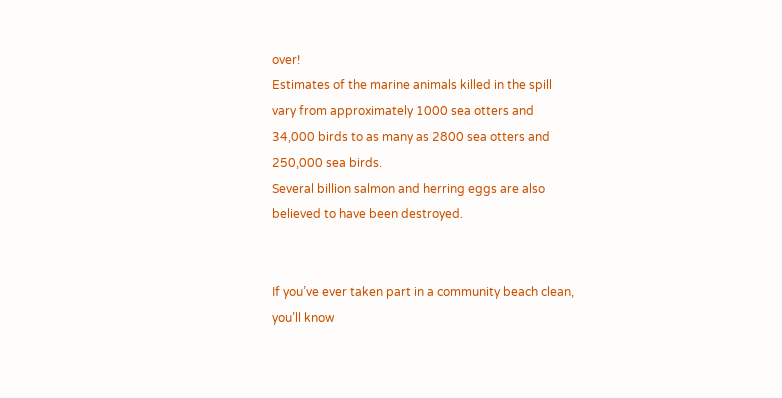over!
Estimates of the marine animals killed in the spill
vary from approximately 1000 sea otters and
34,000 birds to as many as 2800 sea otters and 250,000 sea birds.
Several billion salmon and herring eggs are also believed to have been destroyed.


If you’ve ever taken part in a community beach clean, you’ll know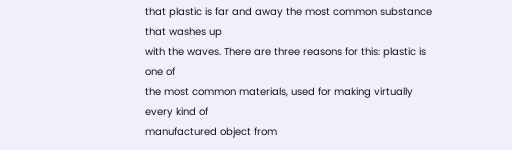that plastic is far and away the most common substance that washes up
with the waves. There are three reasons for this: plastic is one of
the most common materials, used for making virtually every kind of
manufactured object from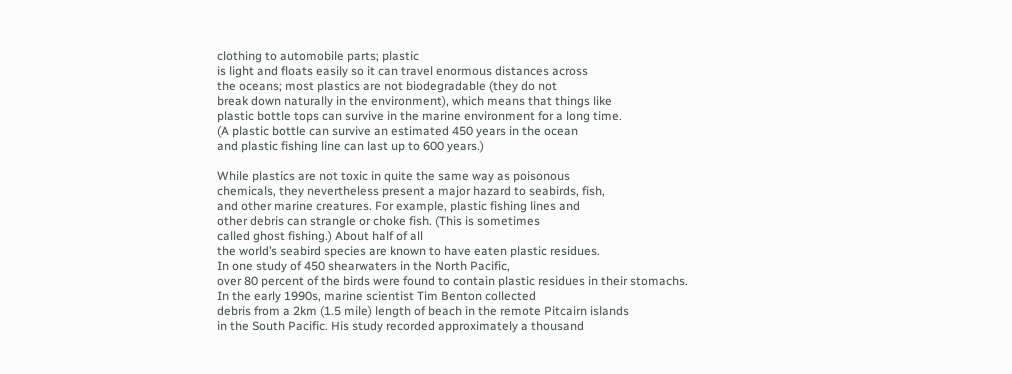clothing to automobile parts; plastic
is light and floats easily so it can travel enormous distances across
the oceans; most plastics are not biodegradable (they do not
break down naturally in the environment), which means that things like
plastic bottle tops can survive in the marine environment for a long time.
(A plastic bottle can survive an estimated 450 years in the ocean
and plastic fishing line can last up to 600 years.)

While plastics are not toxic in quite the same way as poisonous
chemicals, they nevertheless present a major hazard to seabirds, fish,
and other marine creatures. For example, plastic fishing lines and
other debris can strangle or choke fish. (This is sometimes
called ghost fishing.) About half of all
the world’s seabird species are known to have eaten plastic residues.
In one study of 450 shearwaters in the North Pacific,
over 80 percent of the birds were found to contain plastic residues in their stomachs.
In the early 1990s, marine scientist Tim Benton collected
debris from a 2km (1.5 mile) length of beach in the remote Pitcairn islands
in the South Pacific. His study recorded approximately a thousand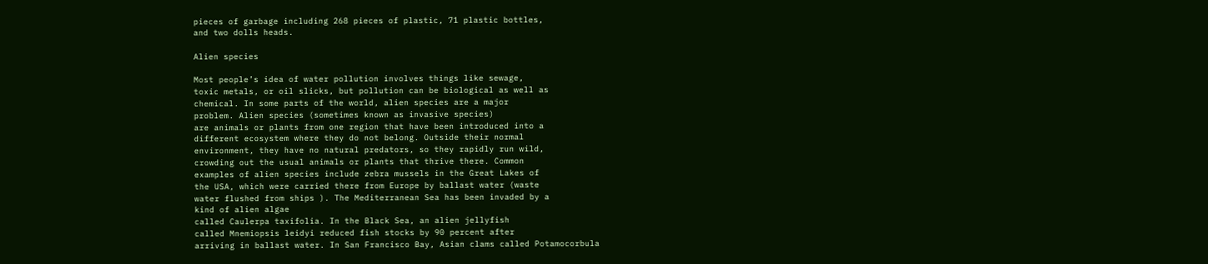pieces of garbage including 268 pieces of plastic, 71 plastic bottles,
and two dolls heads.

Alien species

Most people’s idea of water pollution involves things like sewage,
toxic metals, or oil slicks, but pollution can be biological as well as
chemical. In some parts of the world, alien species are a major
problem. Alien species (sometimes known as invasive species)
are animals or plants from one region that have been introduced into a
different ecosystem where they do not belong. Outside their normal
environment, they have no natural predators, so they rapidly run wild,
crowding out the usual animals or plants that thrive there. Common
examples of alien species include zebra mussels in the Great Lakes of
the USA, which were carried there from Europe by ballast water (waste
water flushed from ships ). The Mediterranean Sea has been invaded by a
kind of alien algae
called Caulerpa taxifolia. In the Black Sea, an alien jellyfish
called Mnemiopsis leidyi reduced fish stocks by 90 percent after
arriving in ballast water. In San Francisco Bay, Asian clams called Potamocorbula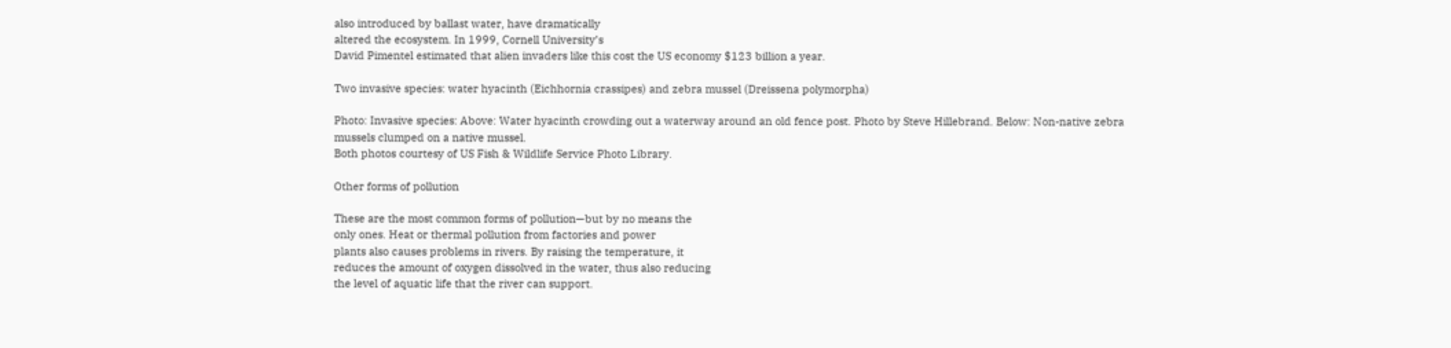also introduced by ballast water, have dramatically
altered the ecosystem. In 1999, Cornell University’s
David Pimentel estimated that alien invaders like this cost the US economy $123 billion a year.

Two invasive species: water hyacinth (Eichhornia crassipes) and zebra mussel (Dreissena polymorpha)

Photo: Invasive species: Above: Water hyacinth crowding out a waterway around an old fence post. Photo by Steve Hillebrand. Below: Non-native zebra mussels clumped on a native mussel.
Both photos courtesy of US Fish & Wildlife Service Photo Library.

Other forms of pollution

These are the most common forms of pollution—but by no means the
only ones. Heat or thermal pollution from factories and power
plants also causes problems in rivers. By raising the temperature, it
reduces the amount of oxygen dissolved in the water, thus also reducing
the level of aquatic life that the river can support.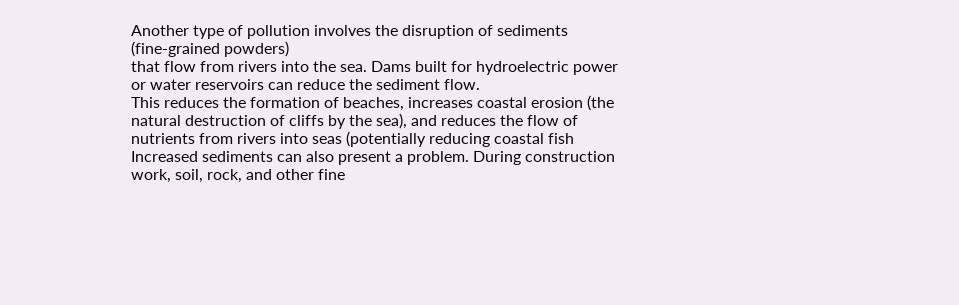Another type of pollution involves the disruption of sediments
(fine-grained powders)
that flow from rivers into the sea. Dams built for hydroelectric power
or water reservoirs can reduce the sediment flow.
This reduces the formation of beaches, increases coastal erosion (the
natural destruction of cliffs by the sea), and reduces the flow of
nutrients from rivers into seas (potentially reducing coastal fish
Increased sediments can also present a problem. During construction work, soil, rock, and other fine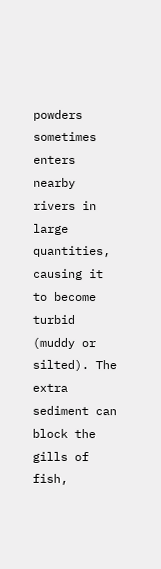powders sometimes enters nearby rivers in large quantities, causing it to become turbid (muddy or silted). The extra sediment can block the gills of fish,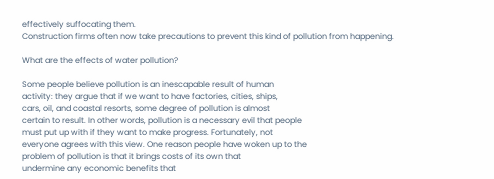effectively suffocating them.
Construction firms often now take precautions to prevent this kind of pollution from happening.

What are the effects of water pollution?

Some people believe pollution is an inescapable result of human
activity: they argue that if we want to have factories, cities, ships,
cars, oil, and coastal resorts, some degree of pollution is almost
certain to result. In other words, pollution is a necessary evil that people
must put up with if they want to make progress. Fortunately, not
everyone agrees with this view. One reason people have woken up to the
problem of pollution is that it brings costs of its own that
undermine any economic benefits that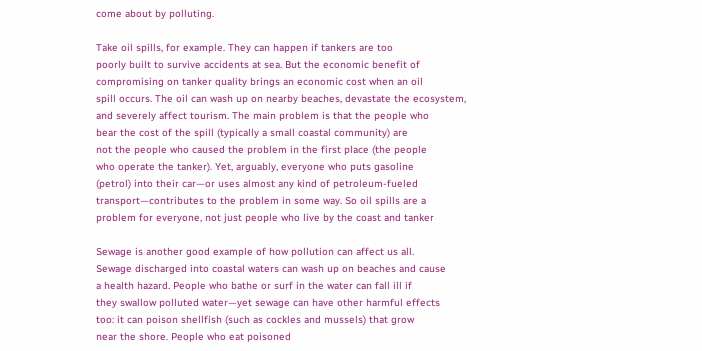come about by polluting.

Take oil spills, for example. They can happen if tankers are too
poorly built to survive accidents at sea. But the economic benefit of
compromising on tanker quality brings an economic cost when an oil
spill occurs. The oil can wash up on nearby beaches, devastate the ecosystem,
and severely affect tourism. The main problem is that the people who
bear the cost of the spill (typically a small coastal community) are
not the people who caused the problem in the first place (the people
who operate the tanker). Yet, arguably, everyone who puts gasoline
(petrol) into their car—or uses almost any kind of petroleum-fueled
transport—contributes to the problem in some way. So oil spills are a
problem for everyone, not just people who live by the coast and tanker

Sewage is another good example of how pollution can affect us all.
Sewage discharged into coastal waters can wash up on beaches and cause
a health hazard. People who bathe or surf in the water can fall ill if
they swallow polluted water—yet sewage can have other harmful effects
too: it can poison shellfish (such as cockles and mussels) that grow
near the shore. People who eat poisoned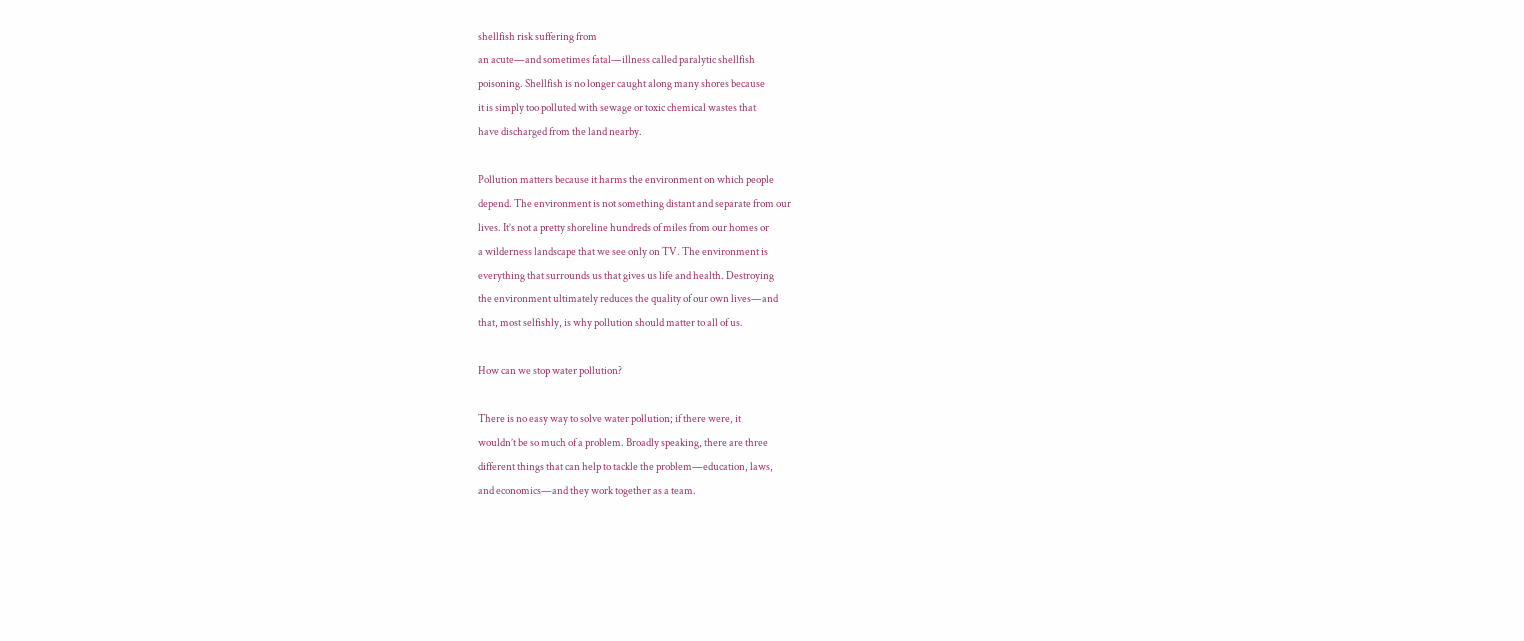shellfish risk suffering from
an acute—and sometimes fatal—illness called paralytic shellfish
poisoning. Shellfish is no longer caught along many shores because
it is simply too polluted with sewage or toxic chemical wastes that
have discharged from the land nearby.

Pollution matters because it harms the environment on which people
depend. The environment is not something distant and separate from our
lives. It’s not a pretty shoreline hundreds of miles from our homes or
a wilderness landscape that we see only on TV. The environment is
everything that surrounds us that gives us life and health. Destroying
the environment ultimately reduces the quality of our own lives—and
that, most selfishly, is why pollution should matter to all of us.

How can we stop water pollution?

There is no easy way to solve water pollution; if there were, it
wouldn’t be so much of a problem. Broadly speaking, there are three
different things that can help to tackle the problem—education, laws,
and economics—and they work together as a team.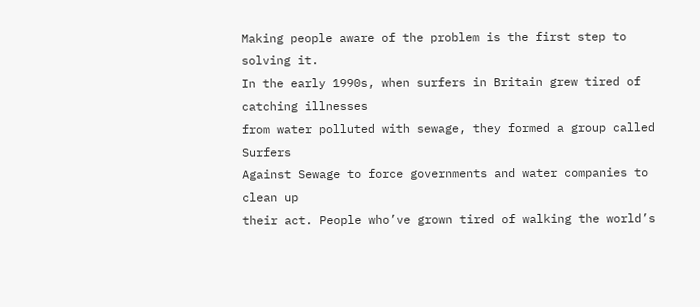Making people aware of the problem is the first step to solving it.
In the early 1990s, when surfers in Britain grew tired of catching illnesses
from water polluted with sewage, they formed a group called Surfers
Against Sewage to force governments and water companies to clean up
their act. People who’ve grown tired of walking the world’s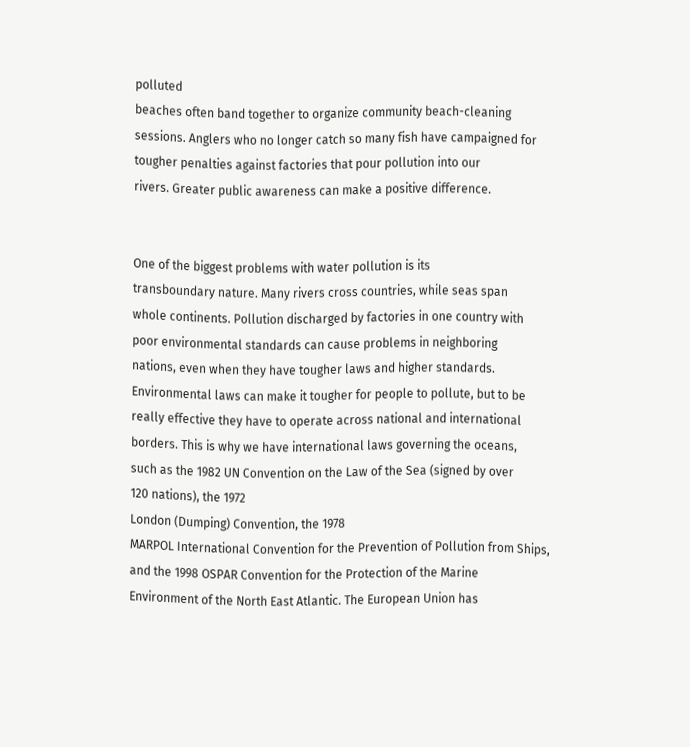polluted
beaches often band together to organize community beach-cleaning
sessions. Anglers who no longer catch so many fish have campaigned for
tougher penalties against factories that pour pollution into our
rivers. Greater public awareness can make a positive difference.


One of the biggest problems with water pollution is its
transboundary nature. Many rivers cross countries, while seas span
whole continents. Pollution discharged by factories in one country with
poor environmental standards can cause problems in neighboring
nations, even when they have tougher laws and higher standards.
Environmental laws can make it tougher for people to pollute, but to be
really effective they have to operate across national and international
borders. This is why we have international laws governing the oceans,
such as the 1982 UN Convention on the Law of the Sea (signed by over
120 nations), the 1972
London (Dumping) Convention, the 1978
MARPOL International Convention for the Prevention of Pollution from Ships,
and the 1998 OSPAR Convention for the Protection of the Marine
Environment of the North East Atlantic. The European Union has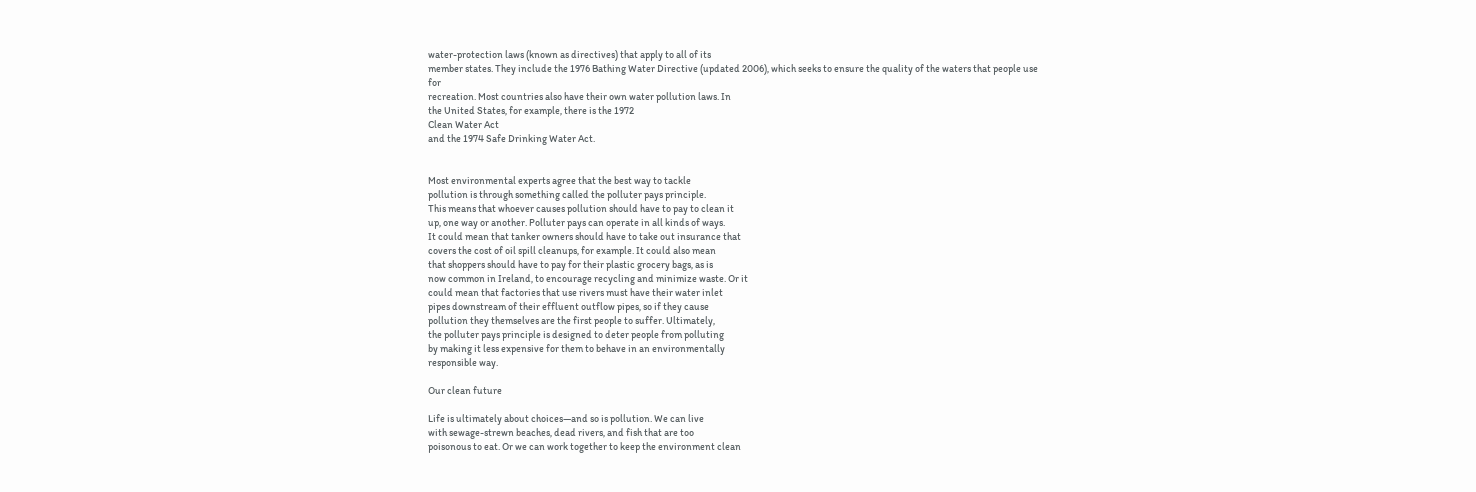water-protection laws (known as directives) that apply to all of its
member states. They include the 1976 Bathing Water Directive (updated 2006), which seeks to ensure the quality of the waters that people use for
recreation. Most countries also have their own water pollution laws. In
the United States, for example, there is the 1972
Clean Water Act
and the 1974 Safe Drinking Water Act.


Most environmental experts agree that the best way to tackle
pollution is through something called the polluter pays principle.
This means that whoever causes pollution should have to pay to clean it
up, one way or another. Polluter pays can operate in all kinds of ways.
It could mean that tanker owners should have to take out insurance that
covers the cost of oil spill cleanups, for example. It could also mean
that shoppers should have to pay for their plastic grocery bags, as is
now common in Ireland, to encourage recycling and minimize waste. Or it
could mean that factories that use rivers must have their water inlet
pipes downstream of their effluent outflow pipes, so if they cause
pollution they themselves are the first people to suffer. Ultimately,
the polluter pays principle is designed to deter people from polluting
by making it less expensive for them to behave in an environmentally
responsible way.

Our clean future

Life is ultimately about choices—and so is pollution. We can live
with sewage-strewn beaches, dead rivers, and fish that are too
poisonous to eat. Or we can work together to keep the environment clean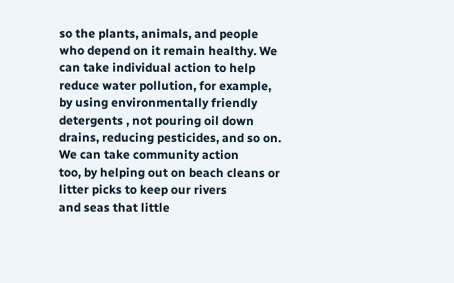so the plants, animals, and people who depend on it remain healthy. We
can take individual action to help reduce water pollution, for example,
by using environmentally friendly detergents , not pouring oil down
drains, reducing pesticides, and so on. We can take community action
too, by helping out on beach cleans or litter picks to keep our rivers
and seas that little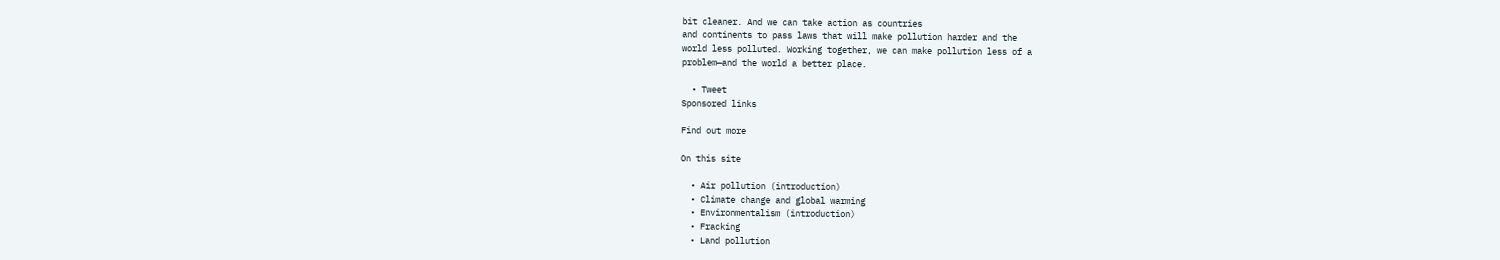bit cleaner. And we can take action as countries
and continents to pass laws that will make pollution harder and the
world less polluted. Working together, we can make pollution less of a
problem—and the world a better place.

  • Tweet
Sponsored links

Find out more

On this site

  • Air pollution (introduction)
  • Climate change and global warming
  • Environmentalism (introduction)
  • Fracking
  • Land pollution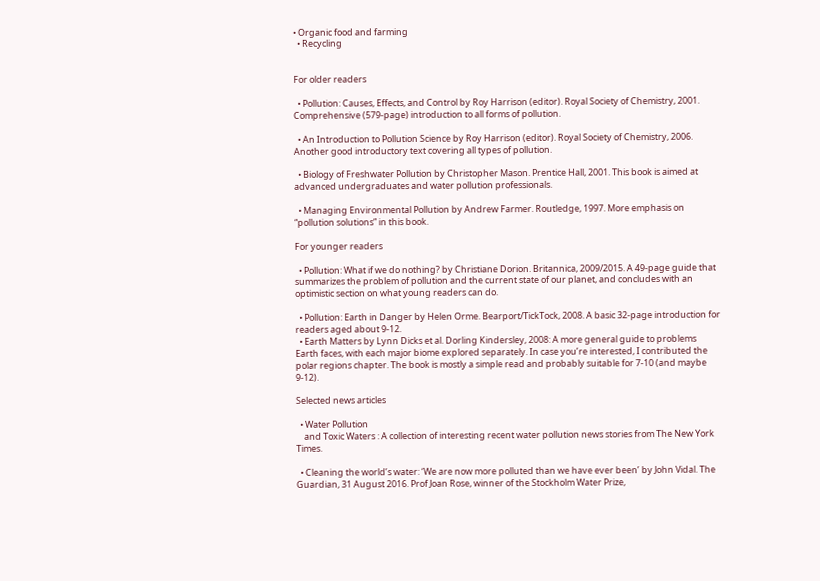• Organic food and farming
  • Recycling


For older readers

  • Pollution: Causes, Effects, and Control by Roy Harrison (editor). Royal Society of Chemistry, 2001. Comprehensive (579-page) introduction to all forms of pollution.

  • An Introduction to Pollution Science by Roy Harrison (editor). Royal Society of Chemistry, 2006. Another good introductory text covering all types of pollution.

  • Biology of Freshwater Pollution by Christopher Mason. Prentice Hall, 2001. This book is aimed at advanced undergraduates and water pollution professionals.

  • Managing Environmental Pollution by Andrew Farmer. Routledge, 1997. More emphasis on “pollution solutions” in this book.

For younger readers

  • Pollution: What if we do nothing? by Christiane Dorion. Britannica, 2009/2015. A 49-page guide that summarizes the problem of pollution and the current state of our planet, and concludes with an optimistic section on what young readers can do.

  • Pollution: Earth in Danger by Helen Orme. Bearport/TickTock, 2008. A basic 32-page introduction for readers aged about 9-12.
  • Earth Matters by Lynn Dicks et al. Dorling Kindersley, 2008: A more general guide to problems Earth faces, with each major biome explored separately. In case you’re interested, I contributed the polar regions chapter. The book is mostly a simple read and probably suitable for 7-10 (and maybe 9-12).

Selected news articles

  • Water Pollution
    and Toxic Waters : A collection of interesting recent water pollution news stories from The New York Times.

  • Cleaning the world’s water: ‘We are now more polluted than we have ever been’ by John Vidal. The Guardian, 31 August 2016. Prof Joan Rose, winner of the Stockholm Water Prize,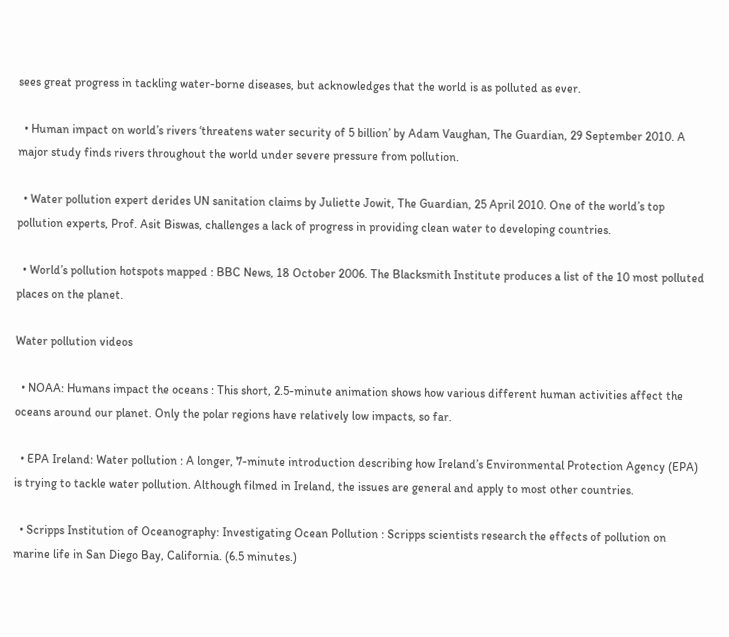sees great progress in tackling water-borne diseases, but acknowledges that the world is as polluted as ever.

  • Human impact on world’s rivers ‘threatens water security of 5 billion’ by Adam Vaughan, The Guardian, 29 September 2010. A major study finds rivers throughout the world under severe pressure from pollution.

  • Water pollution expert derides UN sanitation claims by Juliette Jowit, The Guardian, 25 April 2010. One of the world’s top pollution experts, Prof. Asit Biswas, challenges a lack of progress in providing clean water to developing countries.

  • World’s pollution hotspots mapped : BBC News, 18 October 2006. The Blacksmith Institute produces a list of the 10 most polluted places on the planet.

Water pollution videos

  • NOAA: Humans impact the oceans : This short, 2.5-minute animation shows how various different human activities affect the oceans around our planet. Only the polar regions have relatively low impacts, so far.

  • EPA Ireland: Water pollution : A longer, 7-minute introduction describing how Ireland’s Environmental Protection Agency (EPA) is trying to tackle water pollution. Although filmed in Ireland, the issues are general and apply to most other countries.

  • Scripps Institution of Oceanography: Investigating Ocean Pollution : Scripps scientists research the effects of pollution on marine life in San Diego Bay, California. (6.5 minutes.)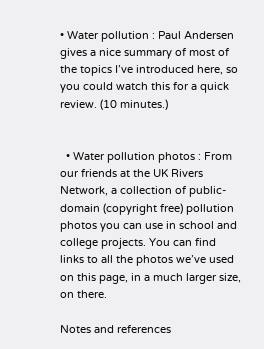• Water pollution : Paul Andersen gives a nice summary of most of the topics I’ve introduced here, so you could watch this for a quick review. (10 minutes.)


  • Water pollution photos : From our friends at the UK Rivers Network, a collection of public-domain (copyright free) pollution photos you can use in school and college projects. You can find links to all the photos we’ve used on this page, in a much larger size, on there.

Notes and references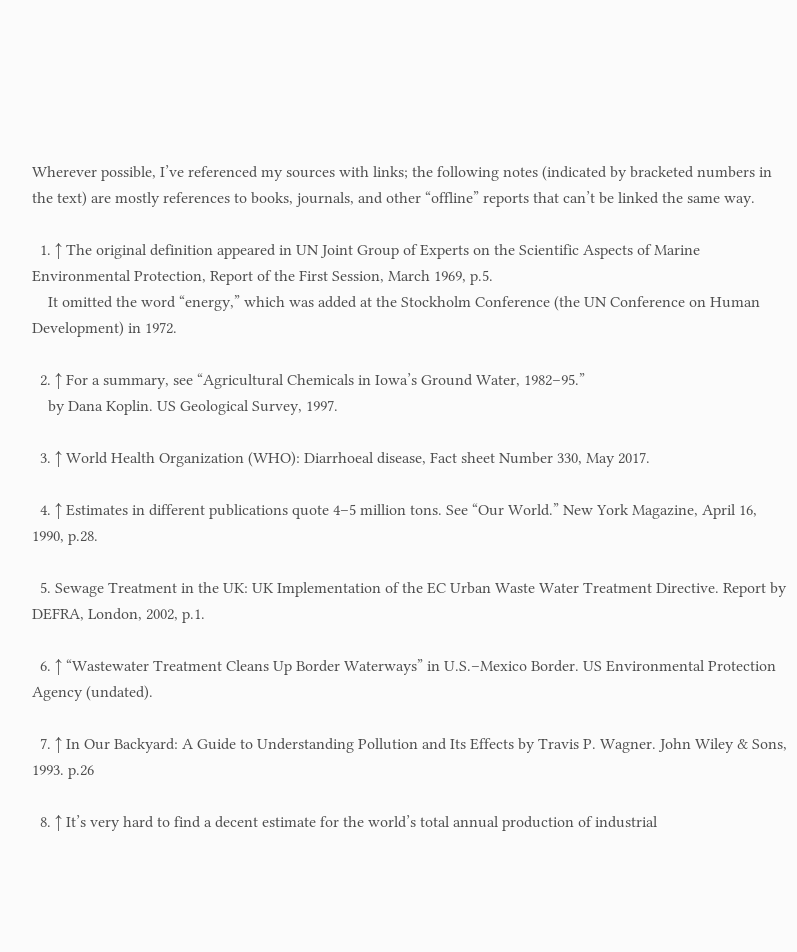Wherever possible, I’ve referenced my sources with links; the following notes (indicated by bracketed numbers in the text) are mostly references to books, journals, and other “offline” reports that can’t be linked the same way.

  1. ↑ The original definition appeared in UN Joint Group of Experts on the Scientific Aspects of Marine Environmental Protection, Report of the First Session, March 1969, p.5.
    It omitted the word “energy,” which was added at the Stockholm Conference (the UN Conference on Human Development) in 1972.

  2. ↑ For a summary, see “Agricultural Chemicals in Iowa’s Ground Water, 1982–95.”
    by Dana Koplin. US Geological Survey, 1997.

  3. ↑ World Health Organization (WHO): Diarrhoeal disease, Fact sheet Number 330, May 2017.

  4. ↑ Estimates in different publications quote 4–5 million tons. See “Our World.” New York Magazine, April 16, 1990, p.28.

  5. Sewage Treatment in the UK: UK Implementation of the EC Urban Waste Water Treatment Directive. Report by DEFRA, London, 2002, p.1.

  6. ↑ “Wastewater Treatment Cleans Up Border Waterways” in U.S.–Mexico Border. US Environmental Protection Agency (undated).

  7. ↑ In Our Backyard: A Guide to Understanding Pollution and Its Effects by Travis P. Wagner. John Wiley & Sons, 1993. p.26

  8. ↑ It’s very hard to find a decent estimate for the world’s total annual production of industrial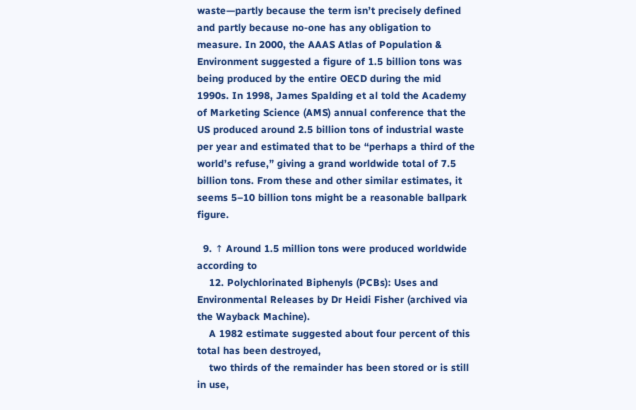waste—partly because the term isn’t precisely defined and partly because no-one has any obligation to measure. In 2000, the AAAS Atlas of Population & Environment suggested a figure of 1.5 billion tons was being produced by the entire OECD during the mid 1990s. In 1998, James Spalding et al told the Academy of Marketing Science (AMS) annual conference that the US produced around 2.5 billion tons of industrial waste per year and estimated that to be “perhaps a third of the world’s refuse,” giving a grand worldwide total of 7.5 billion tons. From these and other similar estimates, it seems 5–10 billion tons might be a reasonable ballpark figure.

  9. ↑ Around 1.5 million tons were produced worldwide according to
    12. Polychlorinated Biphenyls (PCBs): Uses and Environmental Releases by Dr Heidi Fisher (archived via the Wayback Machine).
    A 1982 estimate suggested about four percent of this total has been destroyed,
    two thirds of the remainder has been stored or is still in use,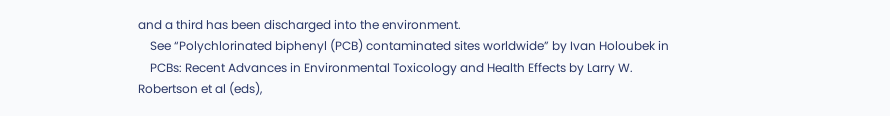and a third has been discharged into the environment.
    See “Polychlorinated biphenyl (PCB) contaminated sites worldwide” by Ivan Holoubek in
    PCBs: Recent Advances in Environmental Toxicology and Health Effects by Larry W. Robertson et al (eds),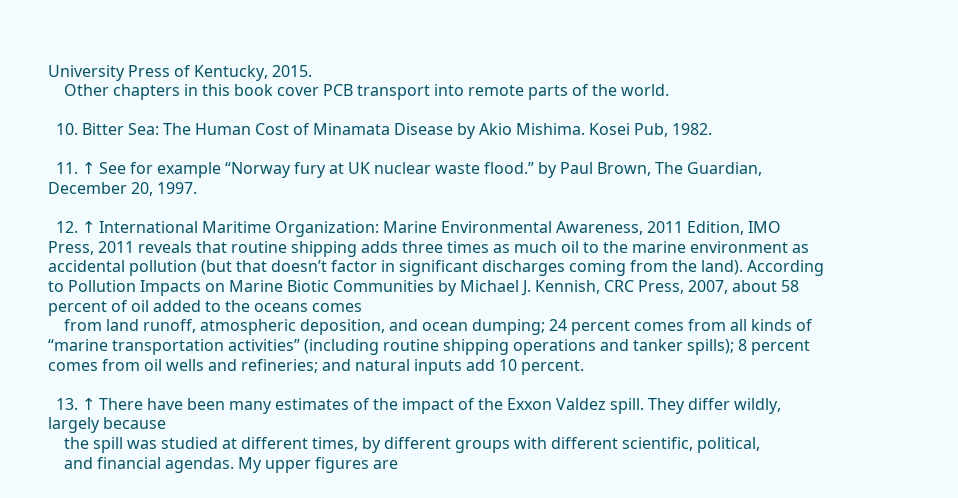University Press of Kentucky, 2015.
    Other chapters in this book cover PCB transport into remote parts of the world.

  10. Bitter Sea: The Human Cost of Minamata Disease by Akio Mishima. Kosei Pub, 1982.

  11. ↑ See for example “Norway fury at UK nuclear waste flood.” by Paul Brown, The Guardian, December 20, 1997.

  12. ↑ International Maritime Organization: Marine Environmental Awareness, 2011 Edition, IMO Press, 2011 reveals that routine shipping adds three times as much oil to the marine environment as accidental pollution (but that doesn’t factor in significant discharges coming from the land). According to Pollution Impacts on Marine Biotic Communities by Michael J. Kennish, CRC Press, 2007, about 58 percent of oil added to the oceans comes
    from land runoff, atmospheric deposition, and ocean dumping; 24 percent comes from all kinds of “marine transportation activities” (including routine shipping operations and tanker spills); 8 percent comes from oil wells and refineries; and natural inputs add 10 percent.

  13. ↑ There have been many estimates of the impact of the Exxon Valdez spill. They differ wildly, largely because
    the spill was studied at different times, by different groups with different scientific, political,
    and financial agendas. My upper figures are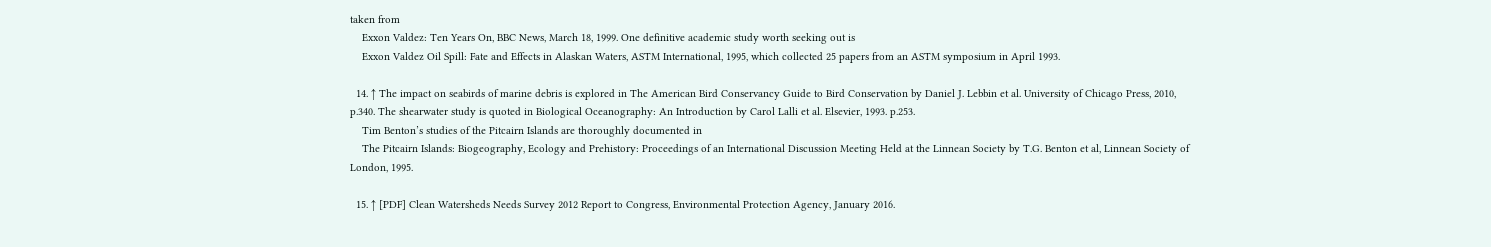taken from
    Exxon Valdez: Ten Years On, BBC News, March 18, 1999. One definitive academic study worth seeking out is
    Exxon Valdez Oil Spill: Fate and Effects in Alaskan Waters, ASTM International, 1995, which collected 25 papers from an ASTM symposium in April 1993.

  14. ↑ The impact on seabirds of marine debris is explored in The American Bird Conservancy Guide to Bird Conservation by Daniel J. Lebbin et al. University of Chicago Press, 2010, p.340. The shearwater study is quoted in Biological Oceanography: An Introduction by Carol Lalli et al. Elsevier, 1993. p.253.
    Tim Benton’s studies of the Pitcairn Islands are thoroughly documented in
    The Pitcairn Islands: Biogeography, Ecology and Prehistory: Proceedings of an International Discussion Meeting Held at the Linnean Society by T.G. Benton et al, Linnean Society of London, 1995.

  15. ↑ [PDF] Clean Watersheds Needs Survey 2012 Report to Congress, Environmental Protection Agency, January 2016.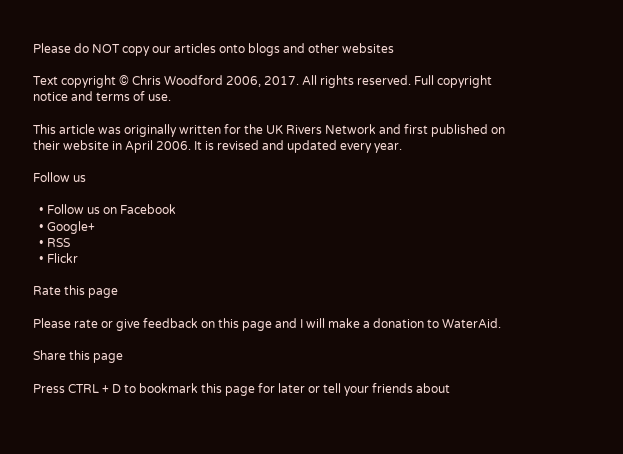Please do NOT copy our articles onto blogs and other websites

Text copyright © Chris Woodford 2006, 2017. All rights reserved. Full copyright notice and terms of use.

This article was originally written for the UK Rivers Network and first published on their website in April 2006. It is revised and updated every year.

Follow us

  • Follow us on Facebook
  • Google+
  • RSS
  • Flickr

Rate this page

Please rate or give feedback on this page and I will make a donation to WaterAid.

Share this page

Press CTRL + D to bookmark this page for later or tell your friends about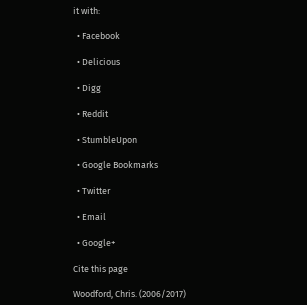it with:

  • Facebook

  • Delicious

  • Digg

  • Reddit

  • StumbleUpon

  • Google Bookmarks

  • Twitter

  • Email

  • Google+

Cite this page

Woodford, Chris. (2006/2017)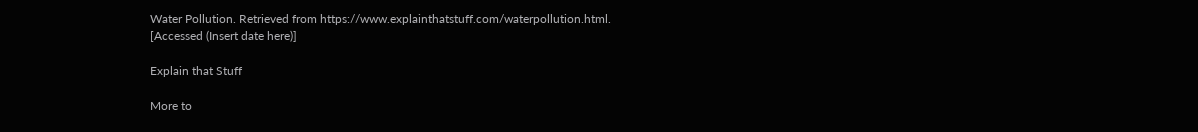Water Pollution. Retrieved from https://www.explainthatstuff.com/waterpollution.html. [Accessed (Insert date here)]

Explain that Stuff

More to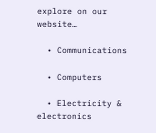explore on our website…

  • Communications

  • Computers

  • Electricity & electronics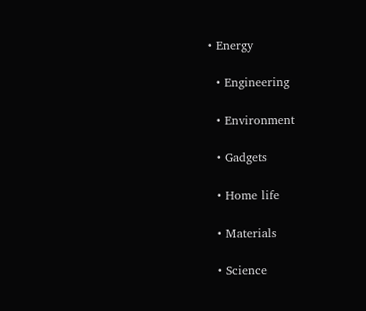• Energy

  • Engineering

  • Environment

  • Gadgets

  • Home life

  • Materials

  • Science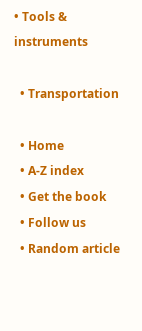• Tools & instruments

  • Transportation

  • Home
  • A-Z index
  • Get the book
  • Follow us
  • Random article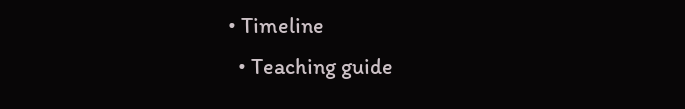• Timeline
  • Teaching guide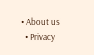• About us
  • Privacy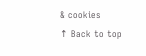& cookies
↑ Back to top